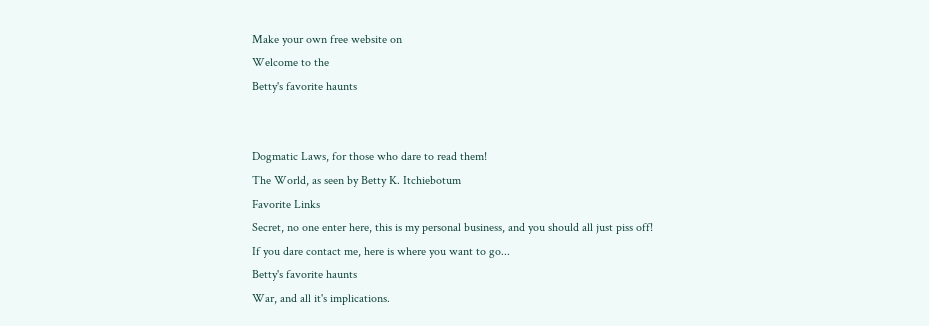Make your own free website on
Welcome to the
Betty's favorite haunts


Dogmatic Laws, for those who dare to read them!
The World, as seen by Betty K. Itchiebotum
Favorite Links
Secret, no one enter here, this is my personal business, and you should all just piss off!
If you dare contact me, here is where you want to go...
Betty's favorite haunts
War, and all it's implications.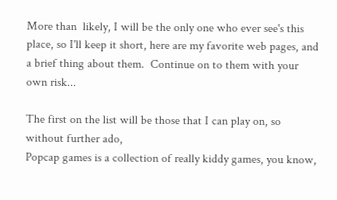More than  likely, I will be the only one who ever see's this place, so I'll keep it short, here are my favorite web pages, and a brief thing about them.  Continue on to them with your own risk...

The first on the list will be those that I can play on, so without further ado,
Popcap games is a collection of really kiddy games, you know,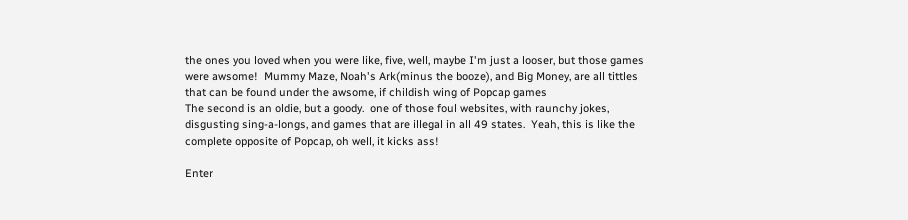the ones you loved when you were like, five, well, maybe I'm just a looser, but those games were awsome!  Mummy Maze, Noah's Ark(minus the booze), and Big Money, are all tittles that can be found under the awsome, if childish wing of Popcap games
The second is an oldie, but a goody.  one of those foul websites, with raunchy jokes, disgusting sing-a-longs, and games that are illegal in all 49 states.  Yeah, this is like the complete opposite of Popcap, oh well, it kicks ass!

Enter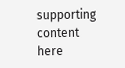supporting content here